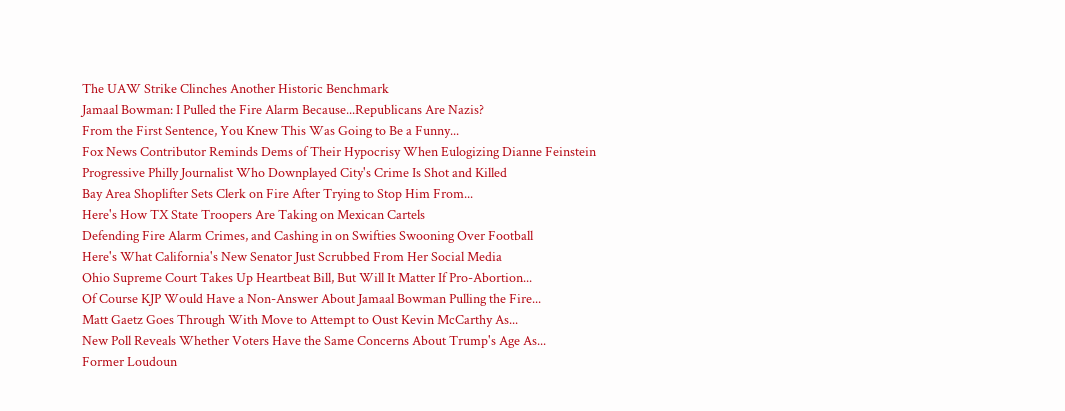The UAW Strike Clinches Another Historic Benchmark
Jamaal Bowman: I Pulled the Fire Alarm Because...Republicans Are Nazis?
From the First Sentence, You Knew This Was Going to Be a Funny...
Fox News Contributor Reminds Dems of Their Hypocrisy When Eulogizing Dianne Feinstein
Progressive Philly Journalist Who Downplayed City's Crime Is Shot and Killed
Bay Area Shoplifter Sets Clerk on Fire After Trying to Stop Him From...
Here's How TX State Troopers Are Taking on Mexican Cartels
Defending Fire Alarm Crimes, and Cashing in on Swifties Swooning Over Football
Here's What California's New Senator Just Scrubbed From Her Social Media
Ohio Supreme Court Takes Up Heartbeat Bill, But Will It Matter If Pro-Abortion...
Of Course KJP Would Have a Non-Answer About Jamaal Bowman Pulling the Fire...
Matt Gaetz Goes Through With Move to Attempt to Oust Kevin McCarthy As...
New Poll Reveals Whether Voters Have the Same Concerns About Trump's Age As...
Former Loudoun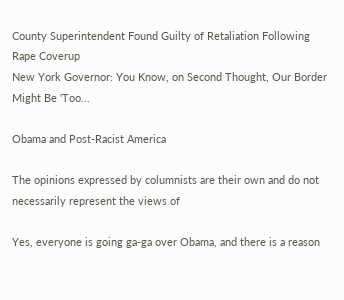County Superintendent Found Guilty of Retaliation Following Rape Coverup
New York Governor: You Know, on Second Thought, Our Border Might Be 'Too...

Obama and Post-Racist America

The opinions expressed by columnists are their own and do not necessarily represent the views of

Yes, everyone is going ga-ga over Obama, and there is a reason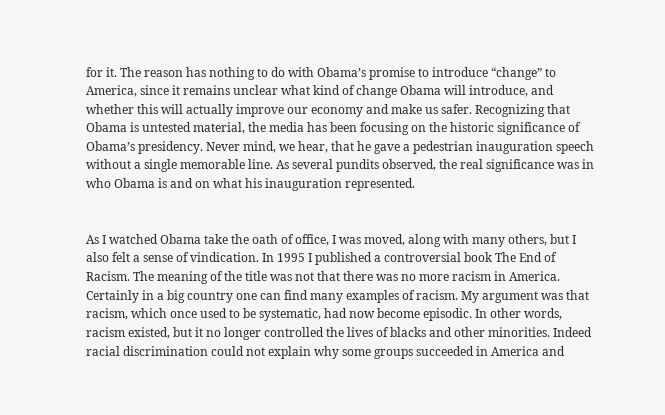for it. The reason has nothing to do with Obama’s promise to introduce “change” to America, since it remains unclear what kind of change Obama will introduce, and whether this will actually improve our economy and make us safer. Recognizing that Obama is untested material, the media has been focusing on the historic significance of Obama’s presidency. Never mind, we hear, that he gave a pedestrian inauguration speech without a single memorable line. As several pundits observed, the real significance was in who Obama is and on what his inauguration represented.


As I watched Obama take the oath of office, I was moved, along with many others, but I also felt a sense of vindication. In 1995 I published a controversial book The End of Racism. The meaning of the title was not that there was no more racism in America. Certainly in a big country one can find many examples of racism. My argument was that racism, which once used to be systematic, had now become episodic. In other words, racism existed, but it no longer controlled the lives of blacks and other minorities. Indeed racial discrimination could not explain why some groups succeeded in America and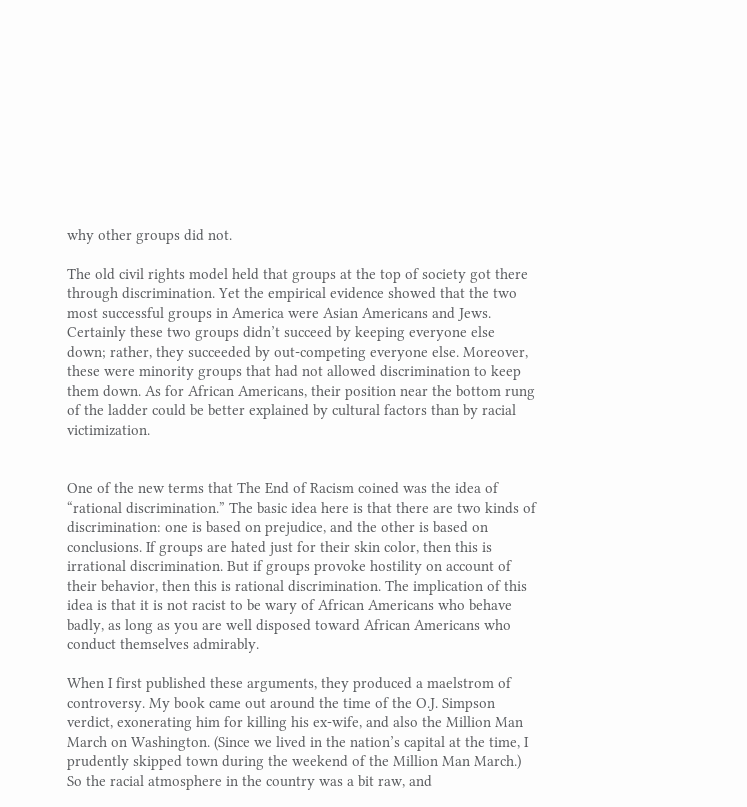why other groups did not.

The old civil rights model held that groups at the top of society got there through discrimination. Yet the empirical evidence showed that the two most successful groups in America were Asian Americans and Jews. Certainly these two groups didn’t succeed by keeping everyone else down; rather, they succeeded by out-competing everyone else. Moreover, these were minority groups that had not allowed discrimination to keep them down. As for African Americans, their position near the bottom rung of the ladder could be better explained by cultural factors than by racial victimization.


One of the new terms that The End of Racism coined was the idea of “rational discrimination.” The basic idea here is that there are two kinds of discrimination: one is based on prejudice, and the other is based on conclusions. If groups are hated just for their skin color, then this is irrational discrimination. But if groups provoke hostility on account of their behavior, then this is rational discrimination. The implication of this idea is that it is not racist to be wary of African Americans who behave badly, as long as you are well disposed toward African Americans who conduct themselves admirably.

When I first published these arguments, they produced a maelstrom of controversy. My book came out around the time of the O.J. Simpson verdict, exonerating him for killing his ex-wife, and also the Million Man March on Washington. (Since we lived in the nation’s capital at the time, I prudently skipped town during the weekend of the Million Man March.) So the racial atmosphere in the country was a bit raw, and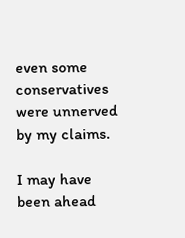even some conservatives were unnerved by my claims.

I may have been ahead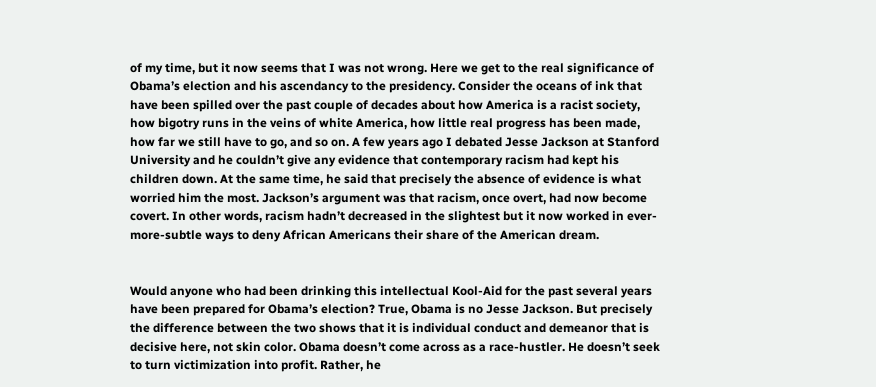of my time, but it now seems that I was not wrong. Here we get to the real significance of Obama’s election and his ascendancy to the presidency. Consider the oceans of ink that have been spilled over the past couple of decades about how America is a racist society, how bigotry runs in the veins of white America, how little real progress has been made, how far we still have to go, and so on. A few years ago I debated Jesse Jackson at Stanford University and he couldn’t give any evidence that contemporary racism had kept his children down. At the same time, he said that precisely the absence of evidence is what worried him the most. Jackson’s argument was that racism, once overt, had now become covert. In other words, racism hadn’t decreased in the slightest but it now worked in ever-more-subtle ways to deny African Americans their share of the American dream.


Would anyone who had been drinking this intellectual Kool-Aid for the past several years have been prepared for Obama’s election? True, Obama is no Jesse Jackson. But precisely the difference between the two shows that it is individual conduct and demeanor that is decisive here, not skin color. Obama doesn’t come across as a race-hustler. He doesn’t seek to turn victimization into profit. Rather, he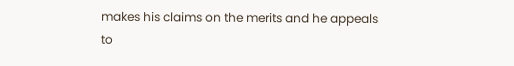makes his claims on the merits and he appeals to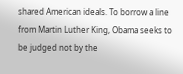shared American ideals. To borrow a line from Martin Luther King, Obama seeks to be judged not by the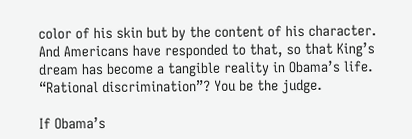color of his skin but by the content of his character. And Americans have responded to that, so that King’s dream has become a tangible reality in Obama’s life. “Rational discrimination”? You be the judge.

If Obama’s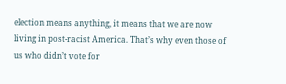election means anything, it means that we are now living in post-racist America. That’s why even those of us who didn’t vote for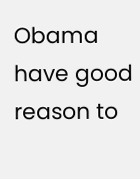Obama have good reason to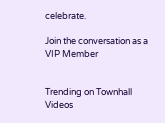celebrate.

Join the conversation as a VIP Member


Trending on Townhall Videos